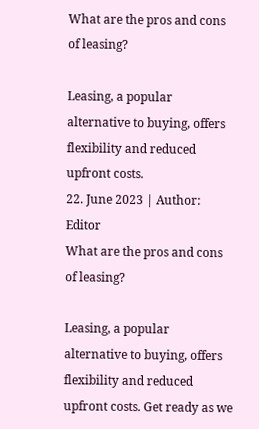What are the pros and cons of leasing?

Leasing, a popular alternative to buying, offers flexibility and reduced upfront costs.
22. June 2023 | Author: Editor
What are the pros and cons of leasing?

Leasing, a popular alternative to buying, offers flexibility and reduced upfront costs. Get ready as we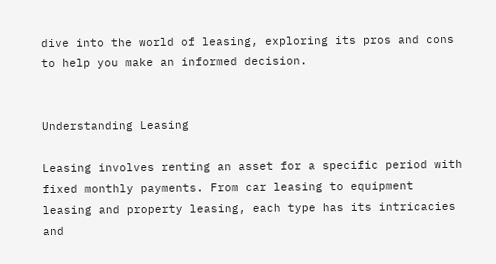dive into the world of leasing, exploring its pros and cons to help you make an informed decision.


Understanding Leasing

Leasing involves renting an asset for a specific period with fixed monthly payments. From car leasing to equipment leasing and property leasing, each type has its intricacies and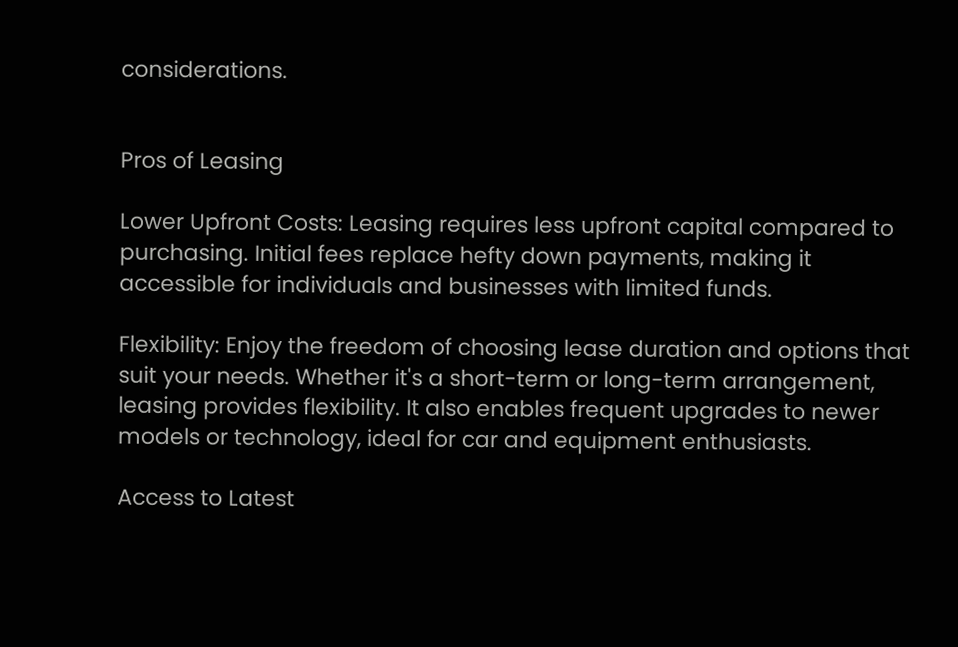considerations.


Pros of Leasing

Lower Upfront Costs: Leasing requires less upfront capital compared to purchasing. Initial fees replace hefty down payments, making it accessible for individuals and businesses with limited funds.

Flexibility: Enjoy the freedom of choosing lease duration and options that suit your needs. Whether it's a short-term or long-term arrangement, leasing provides flexibility. It also enables frequent upgrades to newer models or technology, ideal for car and equipment enthusiasts.

Access to Latest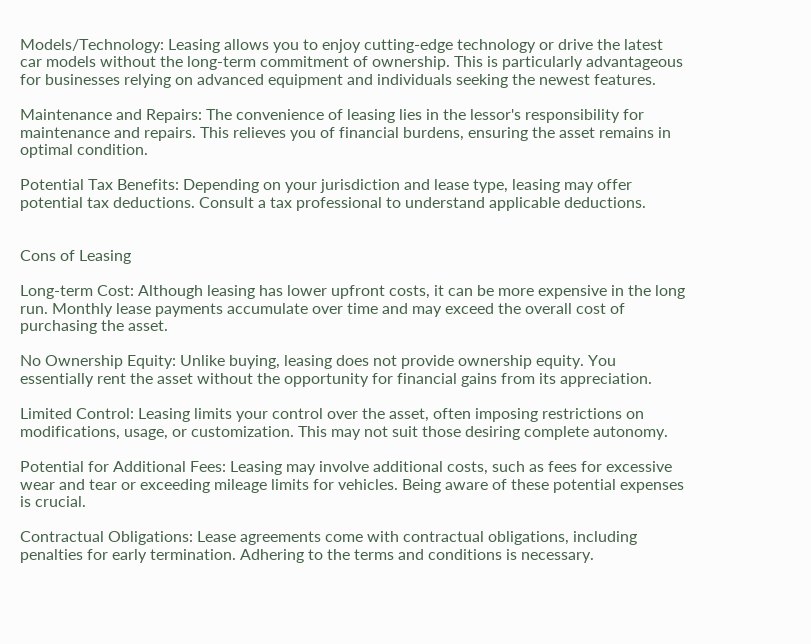Models/Technology: Leasing allows you to enjoy cutting-edge technology or drive the latest car models without the long-term commitment of ownership. This is particularly advantageous for businesses relying on advanced equipment and individuals seeking the newest features.

Maintenance and Repairs: The convenience of leasing lies in the lessor's responsibility for maintenance and repairs. This relieves you of financial burdens, ensuring the asset remains in optimal condition.

Potential Tax Benefits: Depending on your jurisdiction and lease type, leasing may offer potential tax deductions. Consult a tax professional to understand applicable deductions.


Cons of Leasing

Long-term Cost: Although leasing has lower upfront costs, it can be more expensive in the long run. Monthly lease payments accumulate over time and may exceed the overall cost of purchasing the asset.

No Ownership Equity: Unlike buying, leasing does not provide ownership equity. You essentially rent the asset without the opportunity for financial gains from its appreciation.

Limited Control: Leasing limits your control over the asset, often imposing restrictions on modifications, usage, or customization. This may not suit those desiring complete autonomy.

Potential for Additional Fees: Leasing may involve additional costs, such as fees for excessive wear and tear or exceeding mileage limits for vehicles. Being aware of these potential expenses is crucial.

Contractual Obligations: Lease agreements come with contractual obligations, including penalties for early termination. Adhering to the terms and conditions is necessary.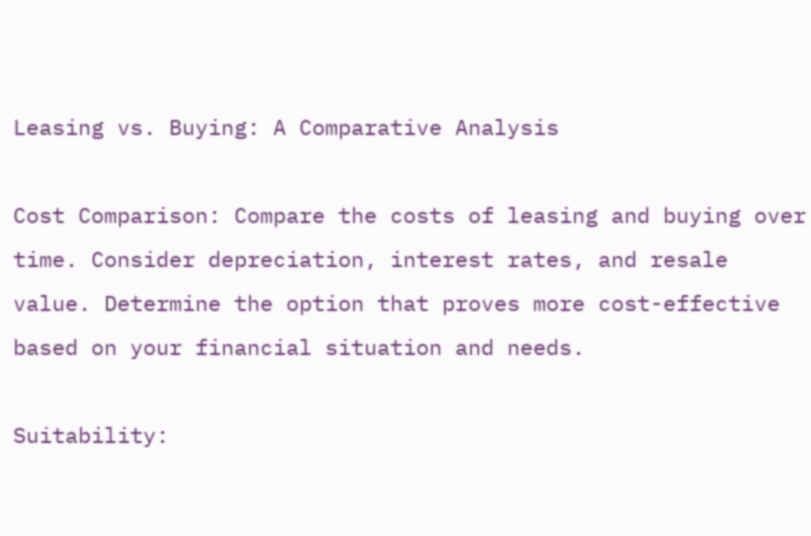Leasing vs. Buying: A Comparative Analysis

Cost Comparison: Compare the costs of leasing and buying over time. Consider depreciation, interest rates, and resale value. Determine the option that proves more cost-effective based on your financial situation and needs.

Suitability: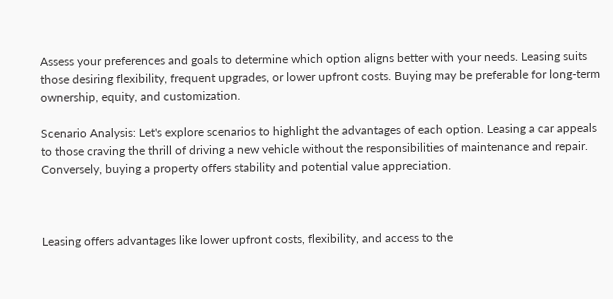Assess your preferences and goals to determine which option aligns better with your needs. Leasing suits those desiring flexibility, frequent upgrades, or lower upfront costs. Buying may be preferable for long-term ownership, equity, and customization.

Scenario Analysis: Let's explore scenarios to highlight the advantages of each option. Leasing a car appeals to those craving the thrill of driving a new vehicle without the responsibilities of maintenance and repair. Conversely, buying a property offers stability and potential value appreciation.



Leasing offers advantages like lower upfront costs, flexibility, and access to the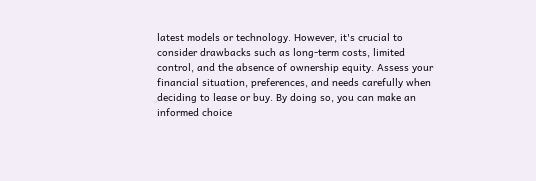latest models or technology. However, it's crucial to consider drawbacks such as long-term costs, limited control, and the absence of ownership equity. Assess your financial situation, preferences, and needs carefully when deciding to lease or buy. By doing so, you can make an informed choice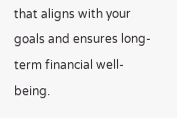that aligns with your goals and ensures long-term financial well-being.